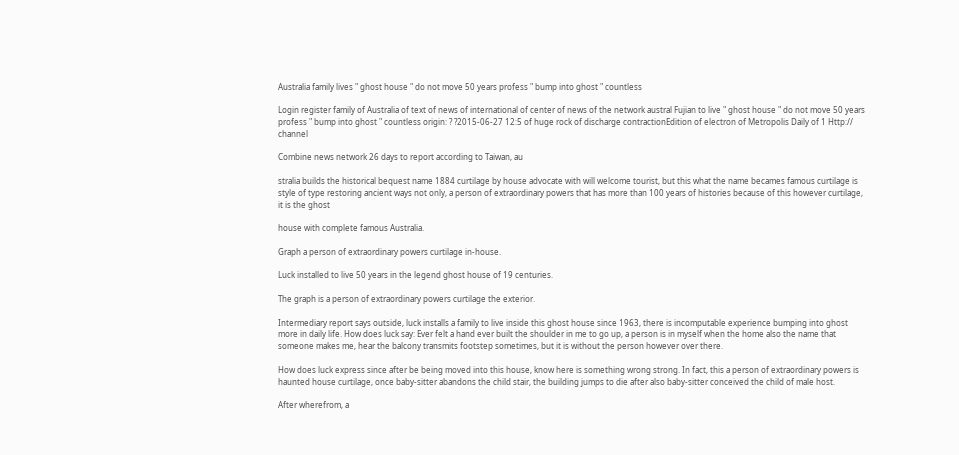Australia family lives " ghost house " do not move 50 years profess " bump into ghost " countless

Login register family of Australia of text of news of international of center of news of the network austral Fujian to live " ghost house " do not move 50 years profess " bump into ghost " countless origin: ? ?2015-06-27 12:5 of huge rock of discharge contractionEdition of electron of Metropolis Daily of 1 Http:// channel

Combine news network 26 days to report according to Taiwan, au

stralia builds the historical bequest name 1884 curtilage by house advocate with will welcome tourist, but this what the name becames famous curtilage is style of type restoring ancient ways not only, a person of extraordinary powers that has more than 100 years of histories because of this however curtilage, it is the ghost

house with complete famous Australia.

Graph a person of extraordinary powers curtilage in-house.

Luck installed to live 50 years in the legend ghost house of 19 centuries.

The graph is a person of extraordinary powers curtilage the exterior.

Intermediary report says outside, luck installs a family to live inside this ghost house since 1963, there is incomputable experience bumping into ghost more in daily life. How does luck say: Ever felt a hand ever built the shoulder in me to go up, a person is in myself when the home also the name that someone makes me, hear the balcony transmits footstep sometimes, but it is without the person however over there.

How does luck express since after be being moved into this house, know here is something wrong strong. In fact, this a person of extraordinary powers is haunted house curtilage, once baby-sitter abandons the child stair, the building jumps to die after also baby-sitter conceived the child of male host.

After wherefrom, a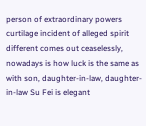person of extraordinary powers curtilage incident of alleged spirit different comes out ceaselessly, nowadays is how luck is the same as with son, daughter-in-law, daughter-in-law Su Fei is elegant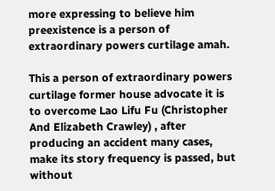more expressing to believe him preexistence is a person of extraordinary powers curtilage amah.

This a person of extraordinary powers curtilage former house advocate it is to overcome Lao Lifu Fu (Christopher And Elizabeth Crawley) , after producing an accident many cases, make its story frequency is passed, but without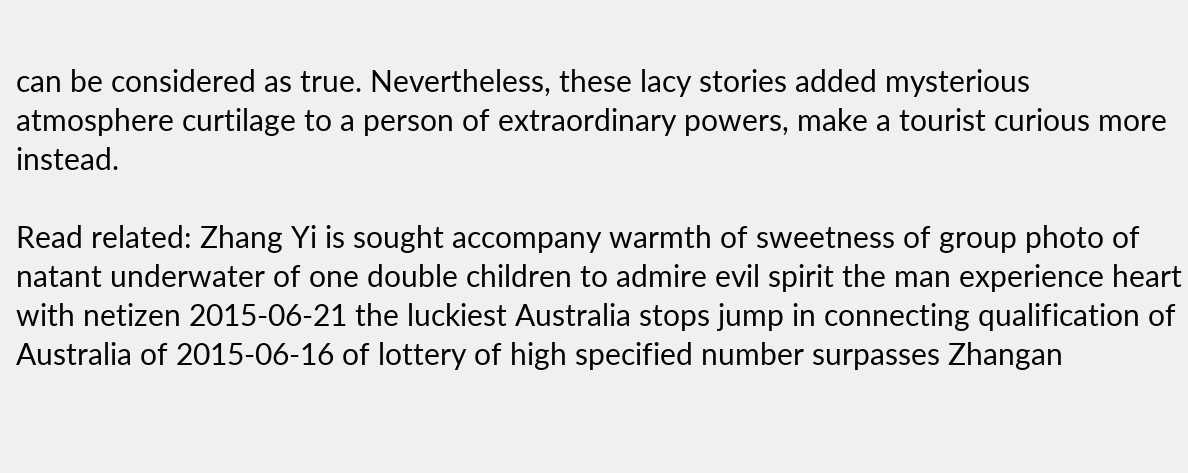can be considered as true. Nevertheless, these lacy stories added mysterious atmosphere curtilage to a person of extraordinary powers, make a tourist curious more instead.

Read related: Zhang Yi is sought accompany warmth of sweetness of group photo of natant underwater of one double children to admire evil spirit the man experience heart with netizen 2015-06-21 the luckiest Australia stops jump in connecting qualification of Australia of 2015-06-16 of lottery of high specified number surpasses Zhangan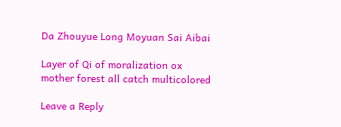Da Zhouyue Long Moyuan Sai Aibai

Layer of Qi of moralization ox mother forest all catch multicolored

Leave a Reply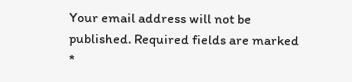Your email address will not be published. Required fields are marked *